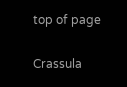top of page

Crassula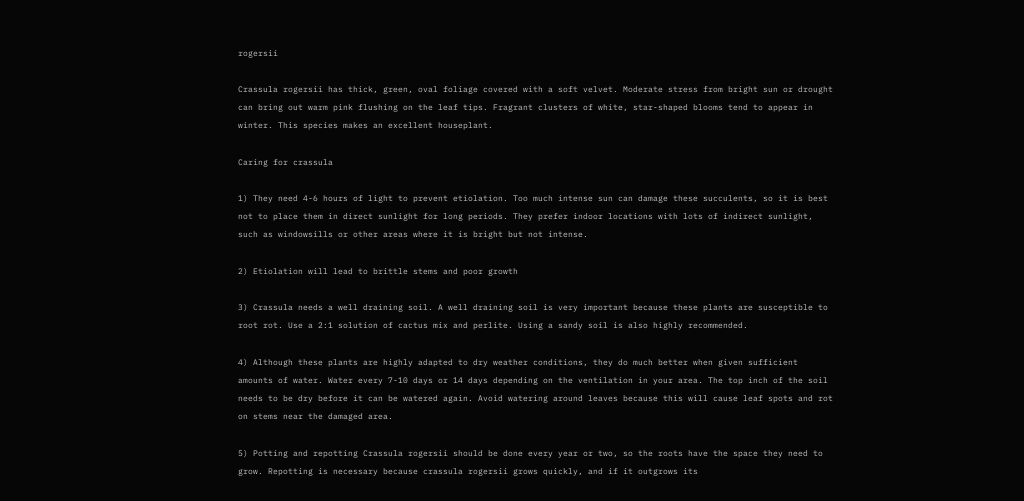rogersii

Crassula rogersii has thick, green, oval foliage covered with a soft velvet. Moderate stress from bright sun or drought can bring out warm pink flushing on the leaf tips. Fragrant clusters of white, star-shaped blooms tend to appear in winter. This species makes an excellent houseplant.

Caring for crassula

1) They need 4-6 hours of light to prevent etiolation. Too much intense sun can damage these succulents, so it is best not to place them in direct sunlight for long periods. They prefer indoor locations with lots of indirect sunlight, such as windowsills or other areas where it is bright but not intense.

2) Etiolation will lead to brittle stems and poor growth

3) Crassula needs a well draining soil. A well draining soil is very important because these plants are susceptible to root rot. Use a 2:1 solution of cactus mix and perlite. Using a sandy soil is also highly recommended.

4) Although these plants are highly adapted to dry weather conditions, they do much better when given sufficient amounts of water. Water every 7-10 days or 14 days depending on the ventilation in your area. The top inch of the soil needs to be dry before it can be watered again. Avoid watering around leaves because this will cause leaf spots and rot on stems near the damaged area.

5) Potting and repotting Crassula rogersii should be done every year or two, so the roots have the space they need to grow. Repotting is necessary because crassula rogersii grows quickly, and if it outgrows its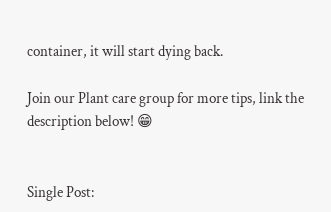container, it will start dying back.

Join our Plant care group for more tips, link the description below! 😁


Single Post: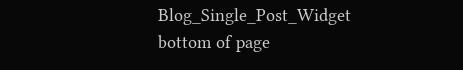Blog_Single_Post_Widget
bottom of page